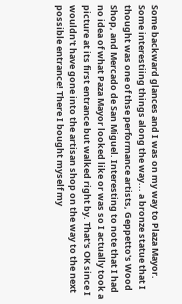Some backward glances and I was on my way to Plaza Mayor. Some interestiing things along the way... a bronze statue that I thought was one of thse performance artists, Geppetto's Wood Shop, and Mercado de San Miguel. Interesting to note that I had no idea of what Paza Mayor looked like or was so I actually took a picture at its first entrance but walked right by. That's OK since I wouldn't have gone into the artisan shop on the way to the next possible entrance! There I bought myself my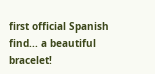first official Spanish find... a beautiful bracelet!